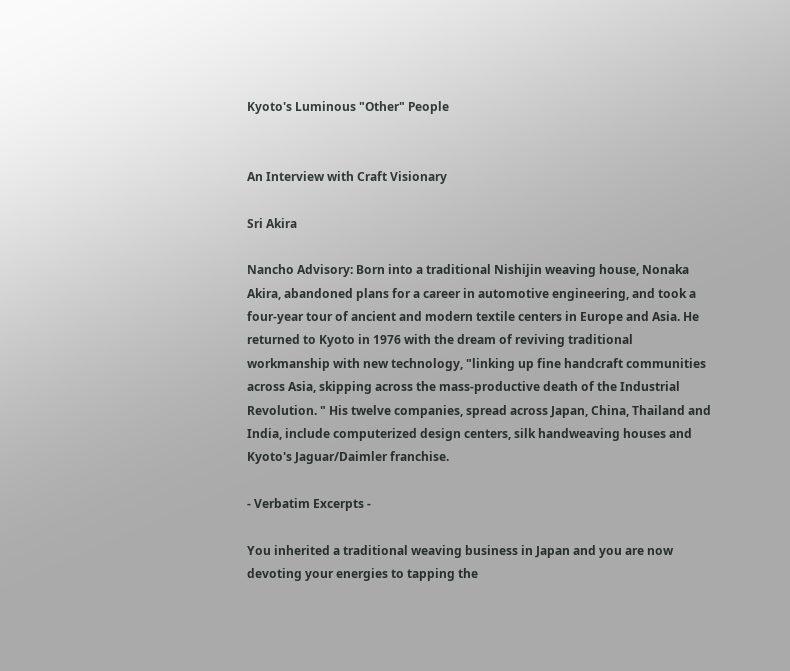Kyoto's Luminous "Other" People


An Interview with Craft Visionary

Sri Akira

Nancho Advisory: Born into a traditional Nishijin weaving house, Nonaka Akira, abandoned plans for a career in automotive engineering, and took a four-year tour of ancient and modern textile centers in Europe and Asia. He returned to Kyoto in 1976 with the dream of reviving traditional workmanship with new technology, "linking up fine handcraft communities across Asia, skipping across the mass-productive death of the Industrial Revolution. " His twelve companies, spread across Japan, China, Thailand and India, include computerized design centers, silk handweaving houses and Kyoto's Jaguar/Daimler franchise.

- Verbatim Excerpts -

You inherited a traditional weaving business in Japan and you are now devoting your energies to tapping the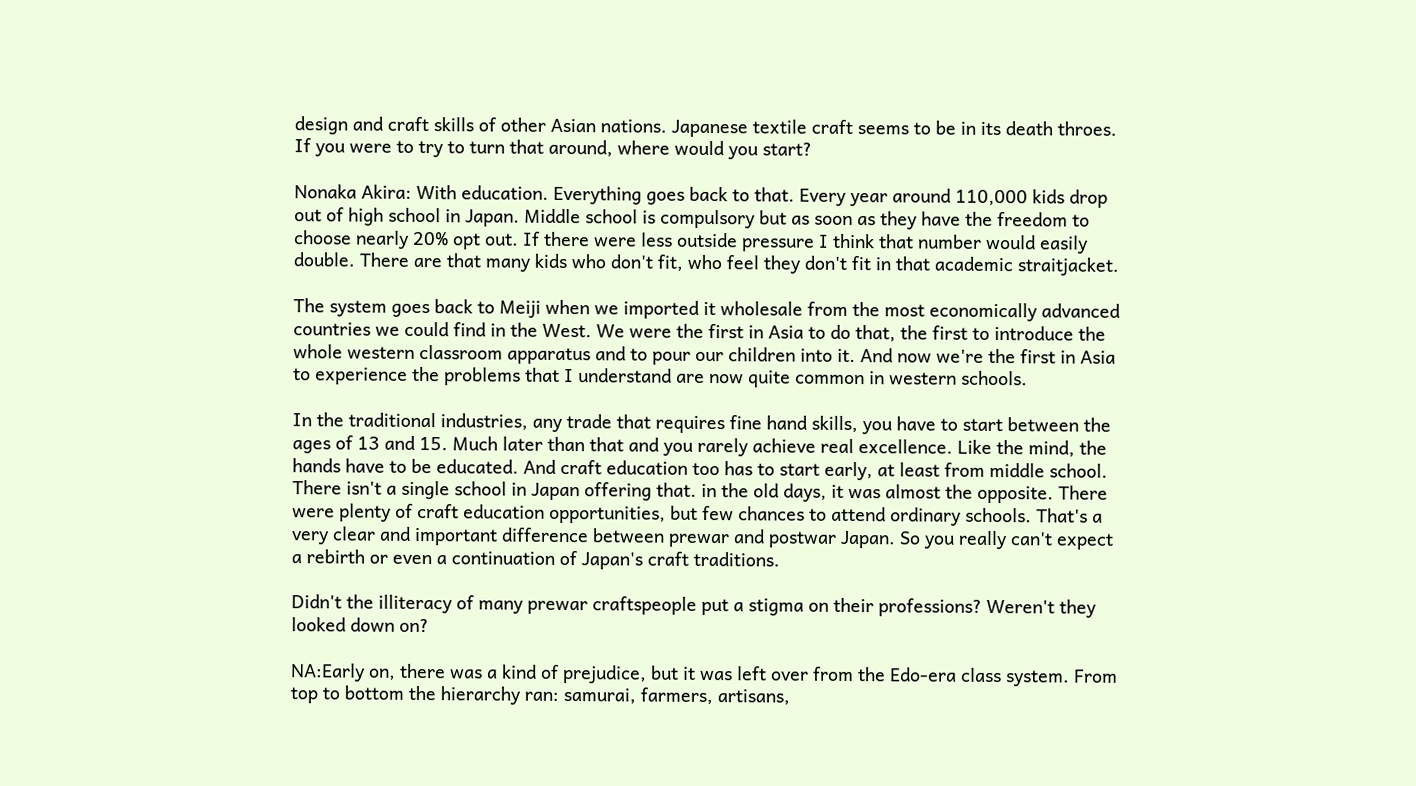design and craft skills of other Asian nations. Japanese textile craft seems to be in its death throes. If you were to try to turn that around, where would you start?

Nonaka Akira: With education. Everything goes back to that. Every year around 110,000 kids drop out of high school in Japan. Middle school is compulsory but as soon as they have the freedom to choose nearly 20% opt out. If there were less outside pressure I think that number would easily double. There are that many kids who don't fit, who feel they don't fit in that academic straitjacket.

The system goes back to Meiji when we imported it wholesale from the most economically advanced countries we could find in the West. We were the first in Asia to do that, the first to introduce the whole western classroom apparatus and to pour our children into it. And now we're the first in Asia to experience the problems that I understand are now quite common in western schools.

In the traditional industries, any trade that requires fine hand skills, you have to start between the ages of 13 and 15. Much later than that and you rarely achieve real excellence. Like the mind, the hands have to be educated. And craft education too has to start early, at least from middle school. There isn't a single school in Japan offering that. in the old days, it was almost the opposite. There were plenty of craft education opportunities, but few chances to attend ordinary schools. That's a very clear and important difference between prewar and postwar Japan. So you really can't expect a rebirth or even a continuation of Japan's craft traditions.

Didn't the illiteracy of many prewar craftspeople put a stigma on their professions? Weren't they looked down on?

NA:Early on, there was a kind of prejudice, but it was left over from the Edo-era class system. From top to bottom the hierarchy ran: samurai, farmers, artisans,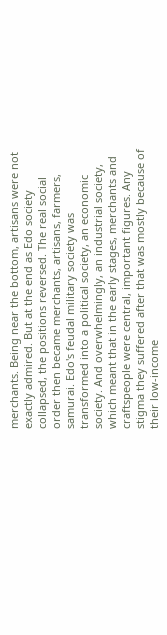merchants. Being near the bottom, artisans were not exactly admired. But at the end as Edo society collapsed, the positions reversed. The real social order then became merchants, artisans, farmers, samurai. Edo's feudal military society was transformed into a political society, an economic society. And overwhelmingly, an industrial society, which meant that in the early stages, merchants and craftspeople were central, important figures. Any stigma they suffered after that was mostly because of their low-income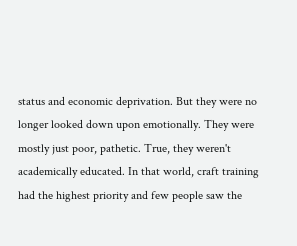status and economic deprivation. But they were no longer looked down upon emotionally. They were mostly just poor, pathetic. True, they weren't academically educated. In that world, craft training had the highest priority and few people saw the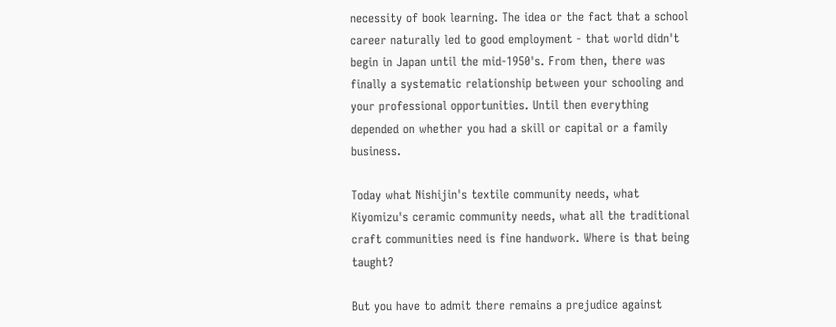necessity of book learning. The idea or the fact that a school career naturally led to good employment - that world didn't begin in Japan until the mid-1950's. From then, there was finally a systematic relationship between your schooling and your professional opportunities. Until then everything depended on whether you had a skill or capital or a family business.

Today what Nishijin's textile community needs, what Kiyomizu's ceramic community needs, what all the traditional craft communities need is fine handwork. Where is that being taught?

But you have to admit there remains a prejudice against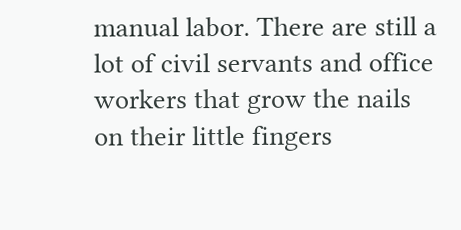manual labor. There are still a lot of civil servants and office workers that grow the nails on their little fingers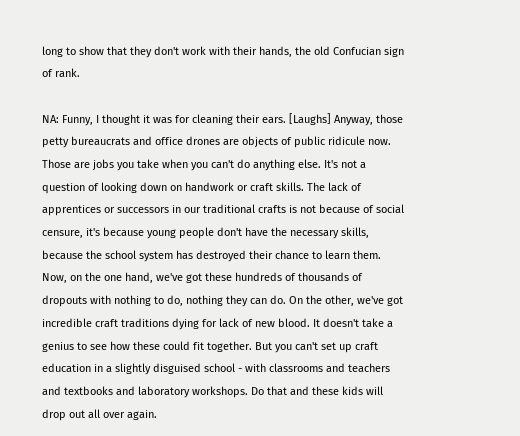long to show that they don't work with their hands, the old Confucian sign of rank.

NA: Funny, I thought it was for cleaning their ears. [Laughs] Anyway, those petty bureaucrats and office drones are objects of public ridicule now. Those are jobs you take when you can't do anything else. It's not a question of looking down on handwork or craft skills. The lack of apprentices or successors in our traditional crafts is not because of social censure, it's because young people don't have the necessary skills, because the school system has destroyed their chance to learn them. Now, on the one hand, we've got these hundreds of thousands of dropouts with nothing to do, nothing they can do. On the other, we've got incredible craft traditions dying for lack of new blood. It doesn't take a genius to see how these could fit together. But you can't set up craft education in a slightly disguised school - with classrooms and teachers and textbooks and laboratory workshops. Do that and these kids will drop out all over again.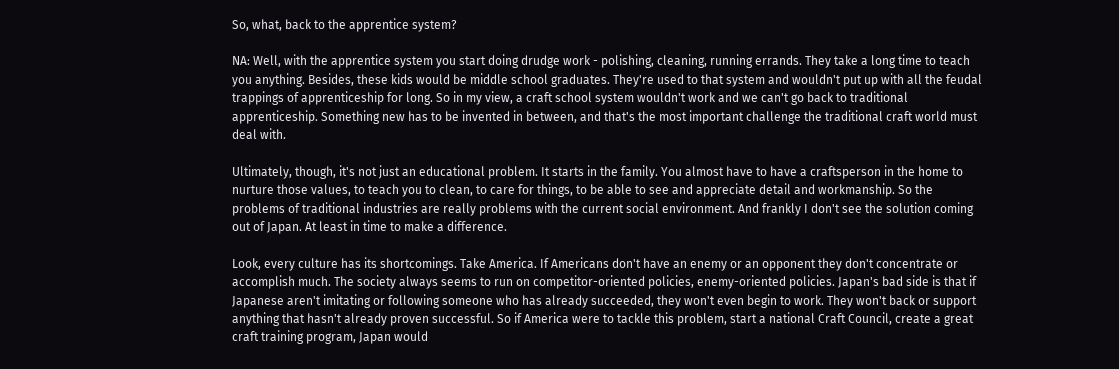So, what, back to the apprentice system?

NA: Well, with the apprentice system you start doing drudge work - polishing, cleaning, running errands. They take a long time to teach you anything. Besides, these kids would be middle school graduates. They're used to that system and wouldn't put up with all the feudal trappings of apprenticeship for long. So in my view, a craft school system wouldn't work and we can't go back to traditional apprenticeship. Something new has to be invented in between, and that's the most important challenge the traditional craft world must deal with.

Ultimately, though, it's not just an educational problem. It starts in the family. You almost have to have a craftsperson in the home to nurture those values, to teach you to clean, to care for things, to be able to see and appreciate detail and workmanship. So the problems of traditional industries are really problems with the current social environment. And frankly I don't see the solution coming out of Japan. At least in time to make a difference.

Look, every culture has its shortcomings. Take America. If Americans don't have an enemy or an opponent they don't concentrate or accomplish much. The society always seems to run on competitor-oriented policies, enemy-oriented policies. Japan's bad side is that if Japanese aren't imitating or following someone who has already succeeded, they won't even begin to work. They won't back or support anything that hasn't already proven successful. So if America were to tackle this problem, start a national Craft Council, create a great craft training program, Japan would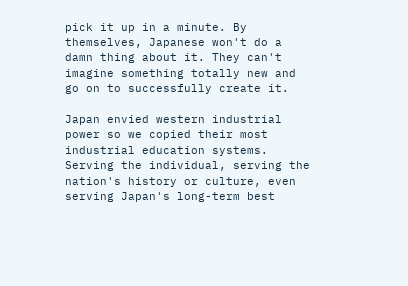pick it up in a minute. By themselves, Japanese won't do a damn thing about it. They can't imagine something totally new and go on to successfully create it.

Japan envied western industrial power so we copied their most industrial education systems. Serving the individual, serving the nation's history or culture, even serving Japan's long-term best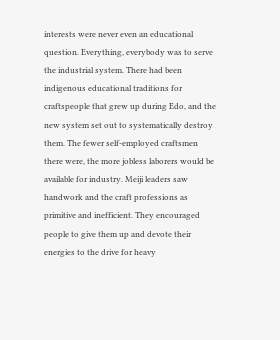interests were never even an educational question. Everything, everybody was to serve the industrial system. There had been indigenous educational traditions for craftspeople that grew up during Edo, and the new system set out to systematically destroy them. The fewer self-employed craftsmen there were, the more jobless laborers would be available for industry. Meiji leaders saw handwork and the craft professions as primitive and inefficient. They encouraged people to give them up and devote their energies to the drive for heavy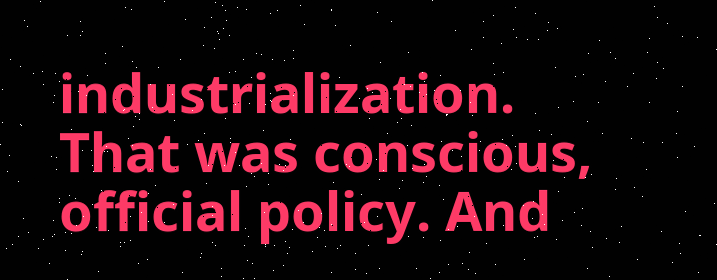industrialization. That was conscious, official policy. And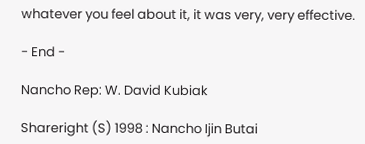whatever you feel about it, it was very, very effective.

- End -

Nancho Rep: W. David Kubiak

Shareright (S) 1998 : Nancho Ijin Butai